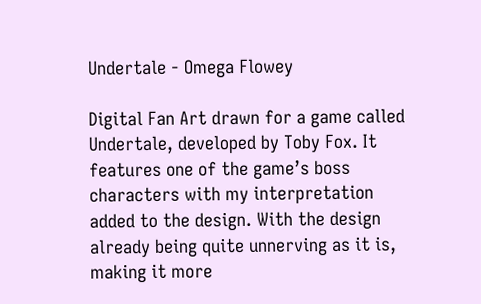Undertale - Omega Flowey

Digital Fan Art drawn for a game called Undertale, developed by Toby Fox. It features one of the game’s boss characters with my interpretation added to the design. With the design already being quite unnerving as it is, making it more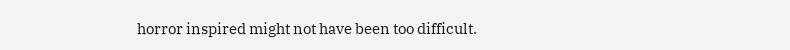horror inspired might not have been too difficult.